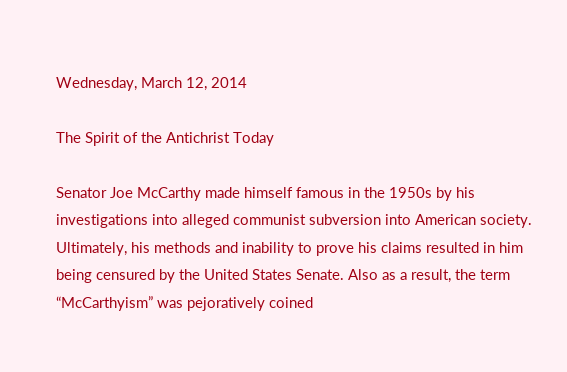Wednesday, March 12, 2014

The Spirit of the Antichrist Today

Senator Joe McCarthy made himself famous in the 1950s by his investigations into alleged communist subversion into American society. Ultimately, his methods and inability to prove his claims resulted in him being censured by the United States Senate. Also as a result, the term “McCarthyism” was pejoratively coined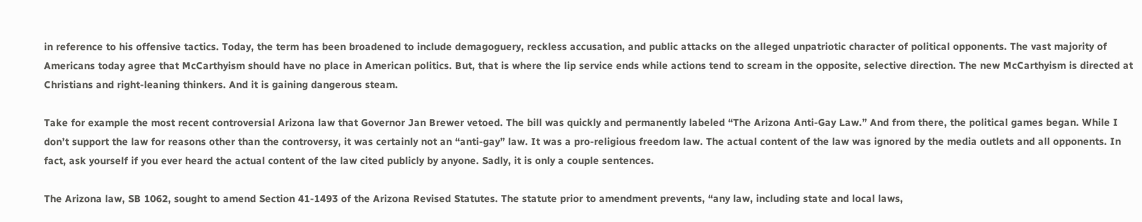in reference to his offensive tactics. Today, the term has been broadened to include demagoguery, reckless accusation, and public attacks on the alleged unpatriotic character of political opponents. The vast majority of Americans today agree that McCarthyism should have no place in American politics. But, that is where the lip service ends while actions tend to scream in the opposite, selective direction. The new McCarthyism is directed at Christians and right-leaning thinkers. And it is gaining dangerous steam.

Take for example the most recent controversial Arizona law that Governor Jan Brewer vetoed. The bill was quickly and permanently labeled “The Arizona Anti-Gay Law.” And from there, the political games began. While I don’t support the law for reasons other than the controversy, it was certainly not an “anti-gay” law. It was a pro-religious freedom law. The actual content of the law was ignored by the media outlets and all opponents. In fact, ask yourself if you ever heard the actual content of the law cited publicly by anyone. Sadly, it is only a couple sentences.

The Arizona law, SB 1062, sought to amend Section 41-1493 of the Arizona Revised Statutes. The statute prior to amendment prevents, “any law, including state and local laws,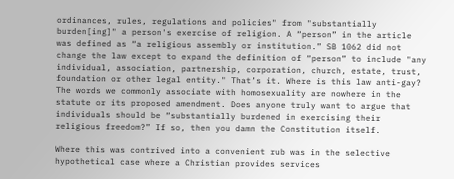ordinances, rules, regulations and policies" from "substantially burden[ing]" a person's exercise of religion. A “person” in the article was defined as “a religious assembly or institution.” SB 1062 did not change the law except to expand the definition of “person” to include "any individual, association, partnership, corporation, church, estate, trust, foundation or other legal entity." That’s it. Where is this law anti-gay? The words we commonly associate with homosexuality are nowhere in the statute or its proposed amendment. Does anyone truly want to argue that individuals should be “substantially burdened in exercising their religious freedom?” If so, then you damn the Constitution itself.

Where this was contrived into a convenient rub was in the selective hypothetical case where a Christian provides services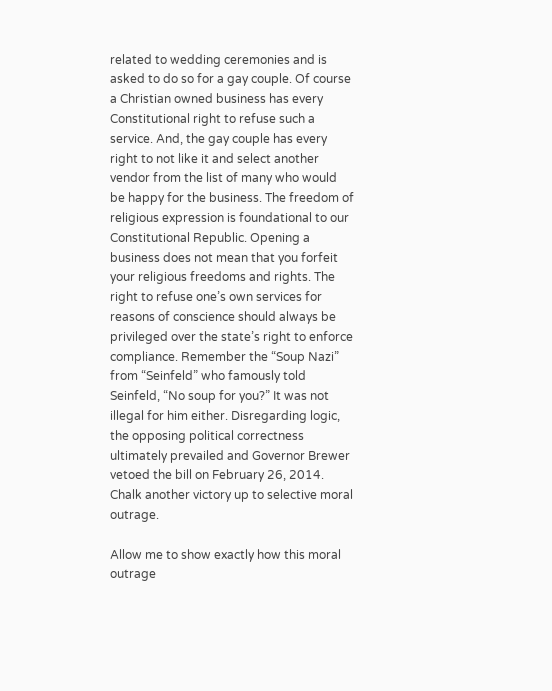related to wedding ceremonies and is asked to do so for a gay couple. Of course a Christian owned business has every Constitutional right to refuse such a service. And, the gay couple has every right to not like it and select another vendor from the list of many who would be happy for the business. The freedom of religious expression is foundational to our Constitutional Republic. Opening a business does not mean that you forfeit your religious freedoms and rights. The right to refuse one’s own services for reasons of conscience should always be privileged over the state’s right to enforce compliance. Remember the “Soup Nazi” from “Seinfeld” who famously told Seinfeld, “No soup for you?” It was not illegal for him either. Disregarding logic, the opposing political correctness ultimately prevailed and Governor Brewer vetoed the bill on February 26, 2014. Chalk another victory up to selective moral outrage.

Allow me to show exactly how this moral outrage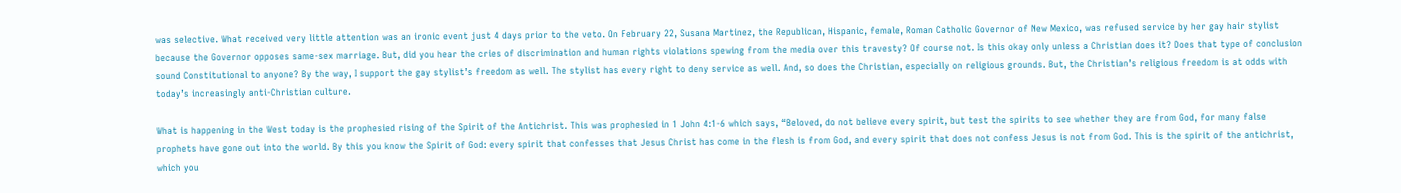was selective. What received very little attention was an ironic event just 4 days prior to the veto. On February 22, Susana Martinez, the Republican, Hispanic, female, Roman Catholic Governor of New Mexico, was refused service by her gay hair stylist because the Governor opposes same-sex marriage. But, did you hear the cries of discrimination and human rights violations spewing from the media over this travesty? Of course not. Is this okay only unless a Christian does it? Does that type of conclusion sound Constitutional to anyone? By the way, I support the gay stylist’s freedom as well. The stylist has every right to deny service as well. And, so does the Christian, especially on religious grounds. But, the Christian’s religious freedom is at odds with today’s increasingly anti-Christian culture.

What is happening in the West today is the prophesied rising of the Spirit of the Antichrist. This was prophesied in 1 John 4:1-6 which says, “Beloved, do not believe every spirit, but test the spirits to see whether they are from God, for many false prophets have gone out into the world. By this you know the Spirit of God: every spirit that confesses that Jesus Christ has come in the flesh is from God, and every spirit that does not confess Jesus is not from God. This is the spirit of the antichrist, which you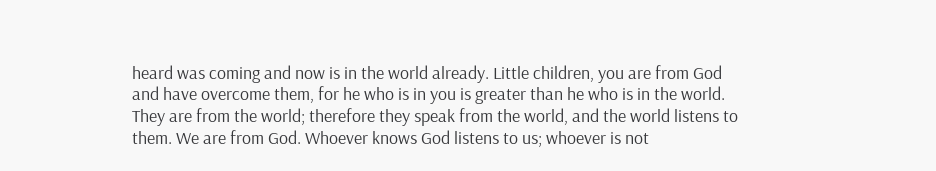heard was coming and now is in the world already. Little children, you are from God and have overcome them, for he who is in you is greater than he who is in the world. They are from the world; therefore they speak from the world, and the world listens to them. We are from God. Whoever knows God listens to us; whoever is not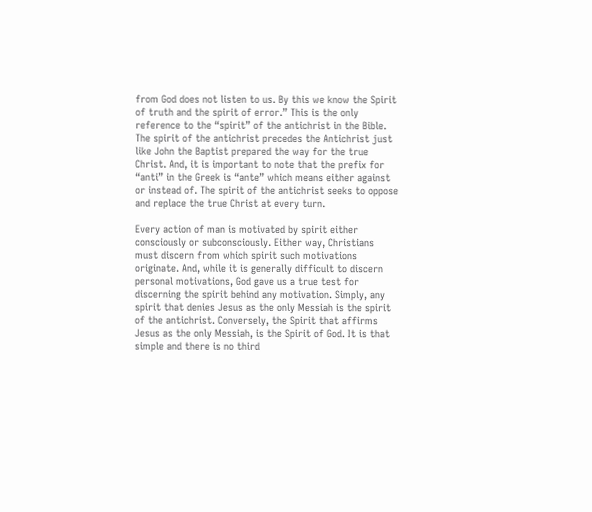from God does not listen to us. By this we know the Spirit of truth and the spirit of error.” This is the only reference to the “spirit” of the antichrist in the Bible. The spirit of the antichrist precedes the Antichrist just like John the Baptist prepared the way for the true Christ. And, it is important to note that the prefix for “anti” in the Greek is “ante” which means either against or instead of. The spirit of the antichrist seeks to oppose and replace the true Christ at every turn.

Every action of man is motivated by spirit either consciously or subconsciously. Either way, Christians must discern from which spirit such motivations originate. And, while it is generally difficult to discern personal motivations, God gave us a true test for discerning the spirit behind any motivation. Simply, any spirit that denies Jesus as the only Messiah is the spirit of the antichrist. Conversely, the Spirit that affirms Jesus as the only Messiah, is the Spirit of God. It is that simple and there is no third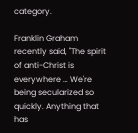category.

Franklin Graham recently said, "The spirit of anti-Christ is everywhere … We're being secularized so quickly. Anything that has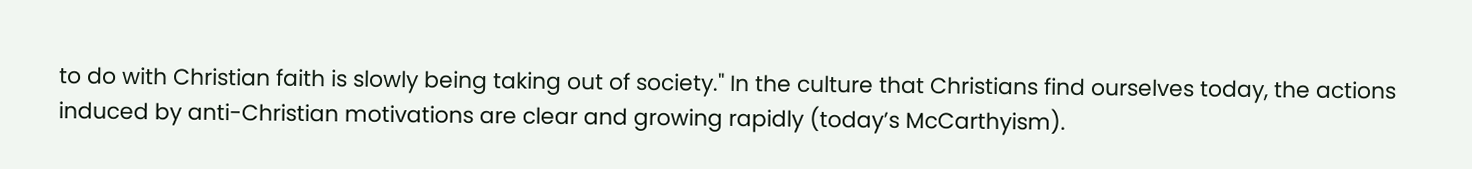to do with Christian faith is slowly being taking out of society." In the culture that Christians find ourselves today, the actions induced by anti-Christian motivations are clear and growing rapidly (today’s McCarthyism).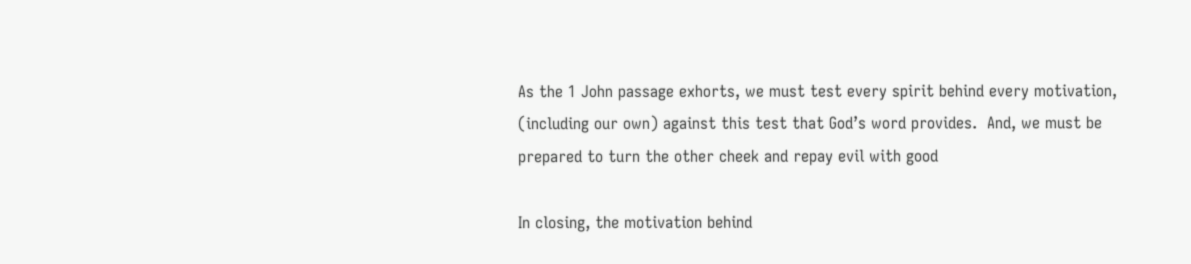As the 1 John passage exhorts, we must test every spirit behind every motivation, (including our own) against this test that God’s word provides.  And, we must be prepared to turn the other cheek and repay evil with good

In closing, the motivation behind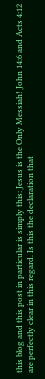this blog and this post in particular is simply this: Jesus is the Only Messiah! John 14:6 and Acts 4:12 are perfectly clear in this regard. Is this the declaration that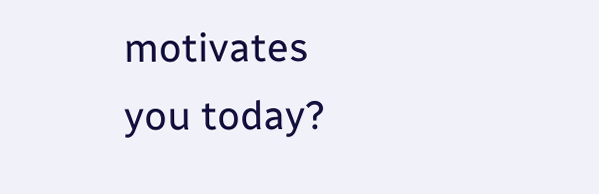motivates you today?